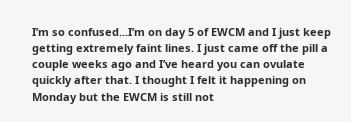I’m so confused...I’m on day 5 of EWCM and I just keep getting extremely faint lines. I just came off the pill a couple weeks ago and I’ve heard you can ovulate quickly after that. I thought I felt it happening on Monday but the EWCM is still not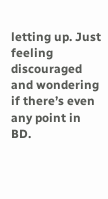letting up. Just feeling discouraged and wondering if there’s even any point in BD.